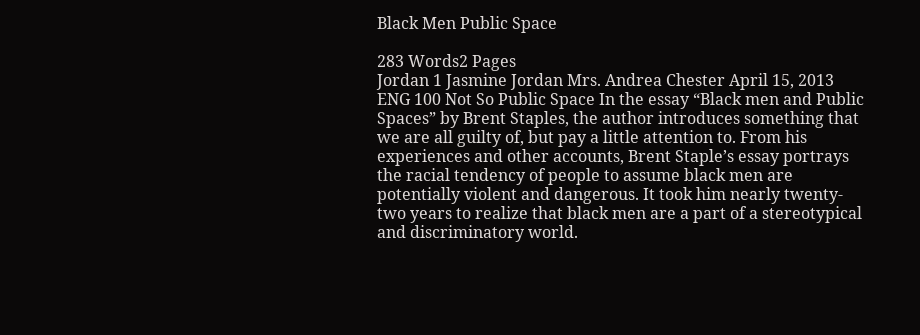Black Men Public Space

283 Words2 Pages
Jordan 1 Jasmine Jordan Mrs. Andrea Chester April 15, 2013 ENG 100 Not So Public Space In the essay “Black men and Public Spaces” by Brent Staples, the author introduces something that we are all guilty of, but pay a little attention to. From his experiences and other accounts, Brent Staple’s essay portrays the racial tendency of people to assume black men are potentially violent and dangerous. It took him nearly twenty-two years to realize that black men are a part of a stereotypical and discriminatory world.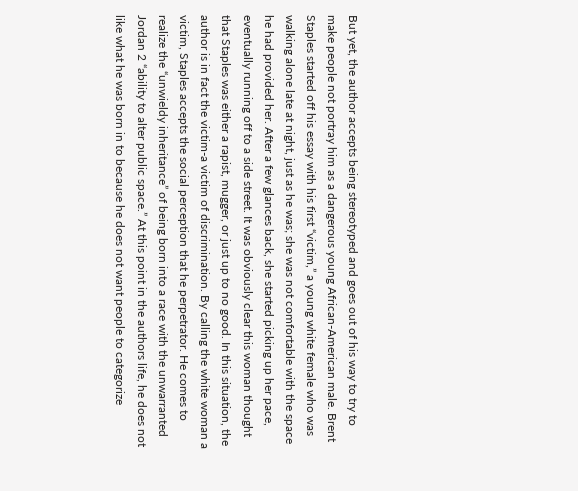But yet, the author accepts being stereotyped and goes out of his way to try to make people not portray him as a dangerous young African-American male. Brent Staples started off his essay with his first “victim,” a young white female who was walking alone late at night, just as he was; she was not comfortable with the space he had provided her. After a few glances back, she started picking up her pace, eventually running off to a side street. It was obviously clear this woman thought that Staples was either a rapist, mugger, or just up to no good. In this situation, the author is in fact the victim-a victim of discrimination. By calling the white woman a victim, Staples accepts the social perception that he perpetrator. He comes to realize the “unwieldy inheritance” of being born into a race with the unwarranted Jordan 2 “ability to alter public space.” At this point in the authors life, he does not like what he was born in to because he does not want people to categorize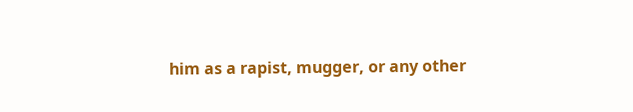him as a rapist, mugger, or any other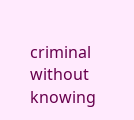criminal without knowing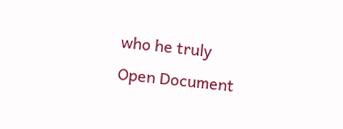who he truly
Open Document